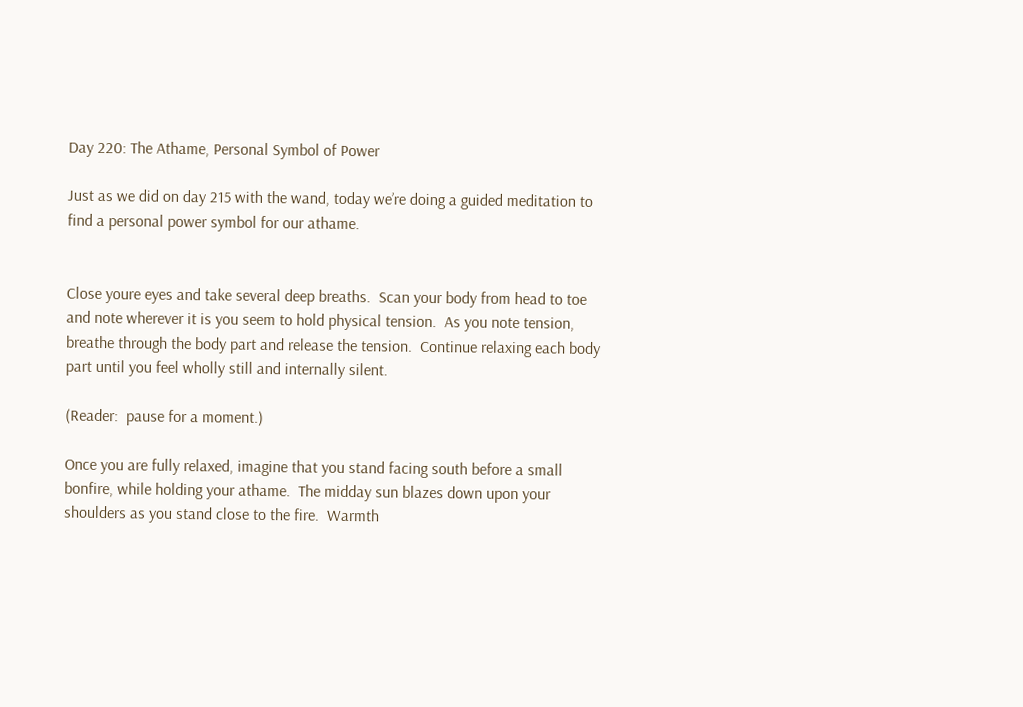Day 220: The Athame, Personal Symbol of Power

Just as we did on day 215 with the wand, today we’re doing a guided meditation to find a personal power symbol for our athame.


Close youre eyes and take several deep breaths.  Scan your body from head to toe and note wherever it is you seem to hold physical tension.  As you note tension, breathe through the body part and release the tension.  Continue relaxing each body part until you feel wholly still and internally silent.

(Reader:  pause for a moment.)

Once you are fully relaxed, imagine that you stand facing south before a small bonfire, while holding your athame.  The midday sun blazes down upon your shoulders as you stand close to the fire.  Warmth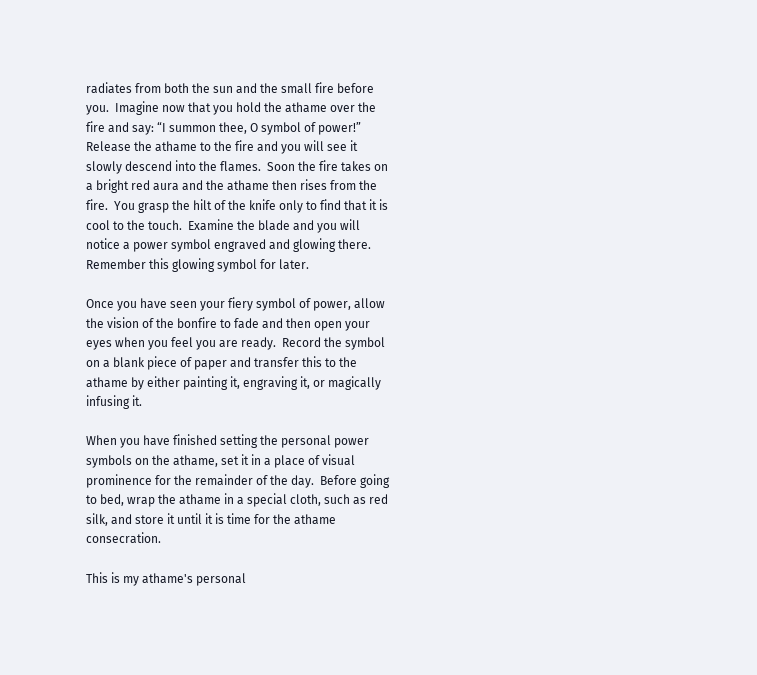radiates from both the sun and the small fire before you.  Imagine now that you hold the athame over the fire and say: “I summon thee, O symbol of power!”  Release the athame to the fire and you will see it slowly descend into the flames.  Soon the fire takes on a bright red aura and the athame then rises from the fire.  You grasp the hilt of the knife only to find that it is cool to the touch.  Examine the blade and you will notice a power symbol engraved and glowing there.  Remember this glowing symbol for later.

Once you have seen your fiery symbol of power, allow the vision of the bonfire to fade and then open your eyes when you feel you are ready.  Record the symbol on a blank piece of paper and transfer this to the athame by either painting it, engraving it, or magically infusing it.

When you have finished setting the personal power symbols on the athame, set it in a place of visual prominence for the remainder of the day.  Before going to bed, wrap the athame in a special cloth, such as red silk, and store it until it is time for the athame consecration.

This is my athame's personal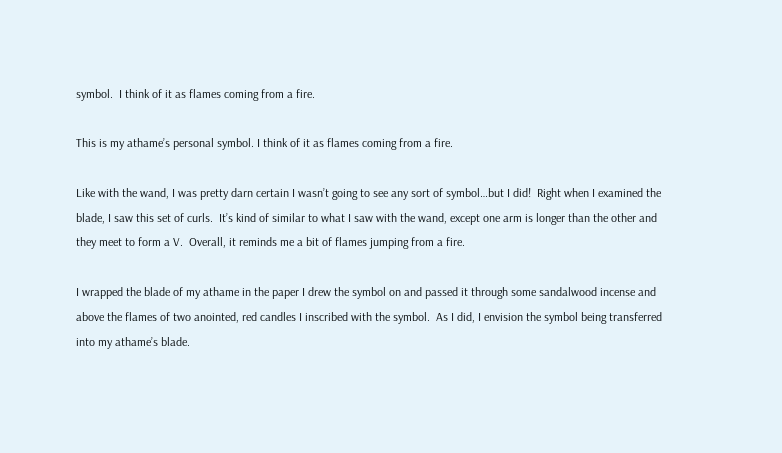symbol.  I think of it as flames coming from a fire.

This is my athame’s personal symbol. I think of it as flames coming from a fire.

Like with the wand, I was pretty darn certain I wasn’t going to see any sort of symbol…but I did!  Right when I examined the blade, I saw this set of curls.  It’s kind of similar to what I saw with the wand, except one arm is longer than the other and they meet to form a V.  Overall, it reminds me a bit of flames jumping from a fire.

I wrapped the blade of my athame in the paper I drew the symbol on and passed it through some sandalwood incense and above the flames of two anointed, red candles I inscribed with the symbol.  As I did, I envision the symbol being transferred into my athame’s blade.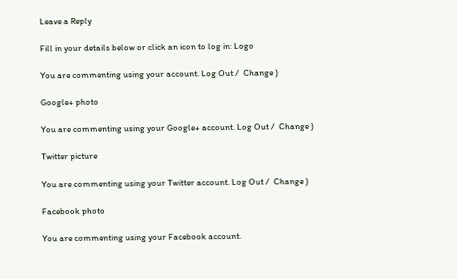Leave a Reply

Fill in your details below or click an icon to log in: Logo

You are commenting using your account. Log Out /  Change )

Google+ photo

You are commenting using your Google+ account. Log Out /  Change )

Twitter picture

You are commenting using your Twitter account. Log Out /  Change )

Facebook photo

You are commenting using your Facebook account.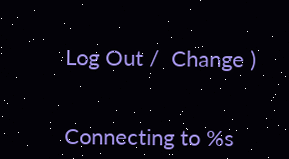Log Out /  Change )


Connecting to %s